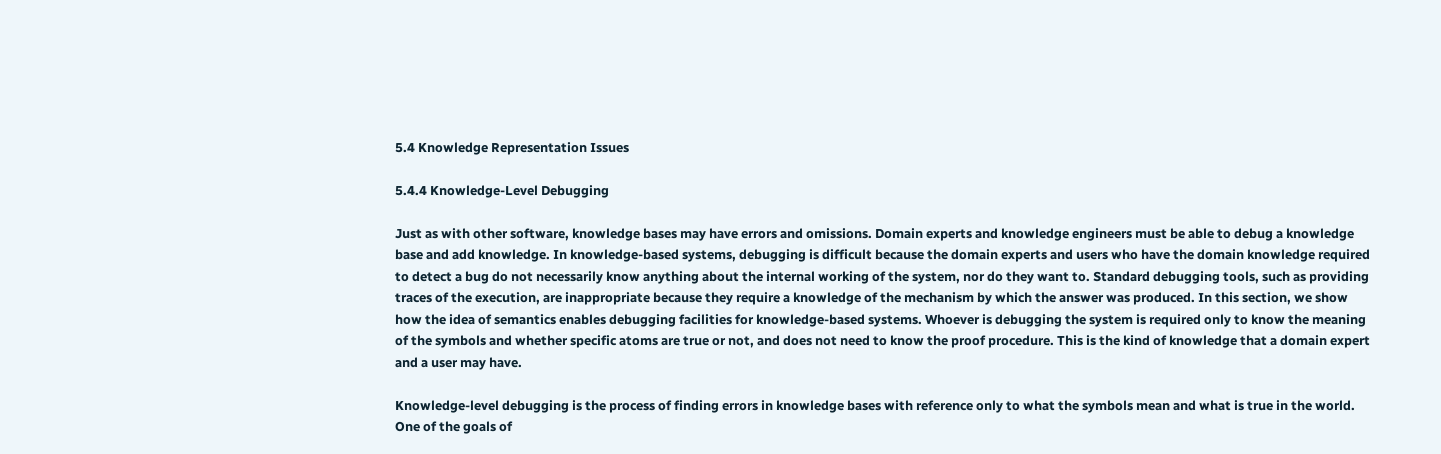5.4 Knowledge Representation Issues

5.4.4 Knowledge-Level Debugging

Just as with other software, knowledge bases may have errors and omissions. Domain experts and knowledge engineers must be able to debug a knowledge base and add knowledge. In knowledge-based systems, debugging is difficult because the domain experts and users who have the domain knowledge required to detect a bug do not necessarily know anything about the internal working of the system, nor do they want to. Standard debugging tools, such as providing traces of the execution, are inappropriate because they require a knowledge of the mechanism by which the answer was produced. In this section, we show how the idea of semantics enables debugging facilities for knowledge-based systems. Whoever is debugging the system is required only to know the meaning of the symbols and whether specific atoms are true or not, and does not need to know the proof procedure. This is the kind of knowledge that a domain expert and a user may have.

Knowledge-level debugging is the process of finding errors in knowledge bases with reference only to what the symbols mean and what is true in the world. One of the goals of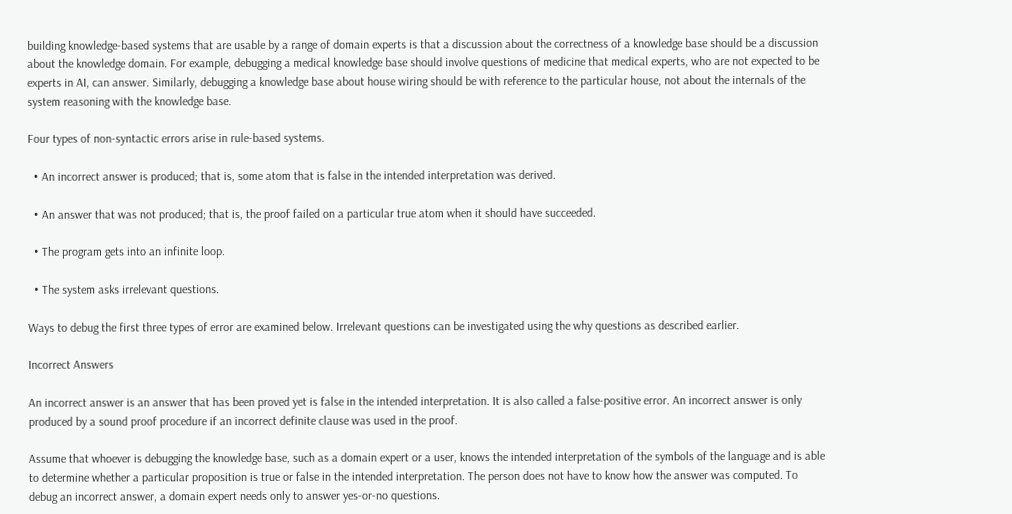building knowledge-based systems that are usable by a range of domain experts is that a discussion about the correctness of a knowledge base should be a discussion about the knowledge domain. For example, debugging a medical knowledge base should involve questions of medicine that medical experts, who are not expected to be experts in AI, can answer. Similarly, debugging a knowledge base about house wiring should be with reference to the particular house, not about the internals of the system reasoning with the knowledge base.

Four types of non-syntactic errors arise in rule-based systems.

  • An incorrect answer is produced; that is, some atom that is false in the intended interpretation was derived.

  • An answer that was not produced; that is, the proof failed on a particular true atom when it should have succeeded.

  • The program gets into an infinite loop.

  • The system asks irrelevant questions.

Ways to debug the first three types of error are examined below. Irrelevant questions can be investigated using the why questions as described earlier.

Incorrect Answers

An incorrect answer is an answer that has been proved yet is false in the intended interpretation. It is also called a false-positive error. An incorrect answer is only produced by a sound proof procedure if an incorrect definite clause was used in the proof.

Assume that whoever is debugging the knowledge base, such as a domain expert or a user, knows the intended interpretation of the symbols of the language and is able to determine whether a particular proposition is true or false in the intended interpretation. The person does not have to know how the answer was computed. To debug an incorrect answer, a domain expert needs only to answer yes-or-no questions.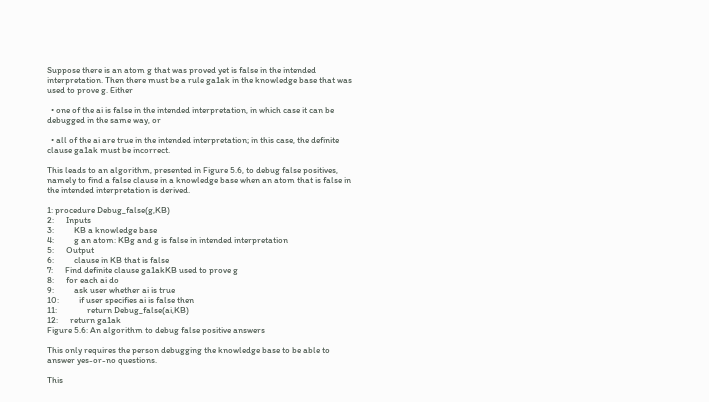Suppose there is an atom g that was proved yet is false in the intended interpretation. Then there must be a rule ga1ak in the knowledge base that was used to prove g. Either

  • one of the ai is false in the intended interpretation, in which case it can be debugged in the same way, or

  • all of the ai are true in the intended interpretation; in this case, the definite clause ga1ak must be incorrect.

This leads to an algorithm, presented in Figure 5.6, to debug false positives, namely to find a false clause in a knowledge base when an atom that is false in the intended interpretation is derived.

1: procedure Debug_false(g,KB)
2:      Inputs
3:          KB a knowledge base
4:          g an atom: KBg and g is false in intended interpretation
5:      Output
6:          clause in KB that is false
7:      Find definite clause ga1akKB used to prove g
8:      for each ai do
9:          ask user whether ai is true
10:          if user specifies ai is false then
11:               return Debug_false(ai,KB)
12:      return ga1ak
Figure 5.6: An algorithm to debug false positive answers

This only requires the person debugging the knowledge base to be able to answer yes-or-no questions.

This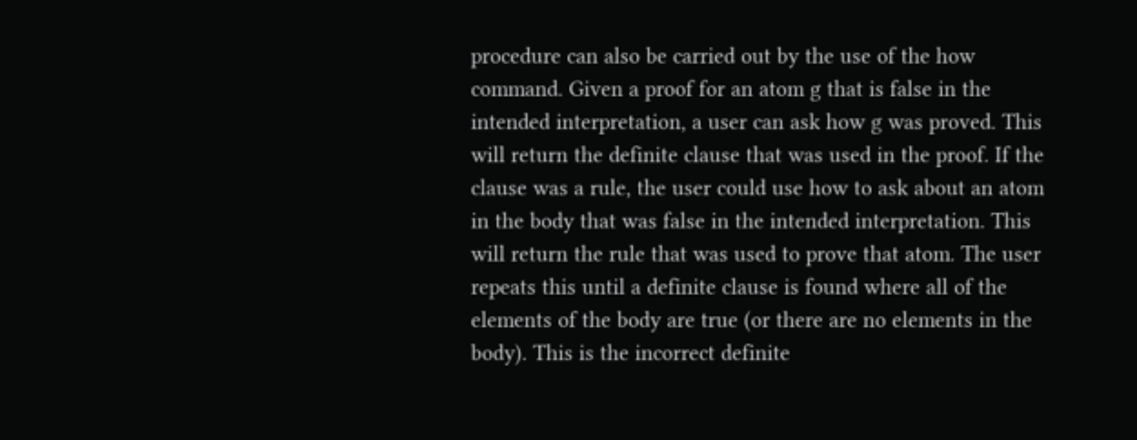procedure can also be carried out by the use of the how command. Given a proof for an atom g that is false in the intended interpretation, a user can ask how g was proved. This will return the definite clause that was used in the proof. If the clause was a rule, the user could use how to ask about an atom in the body that was false in the intended interpretation. This will return the rule that was used to prove that atom. The user repeats this until a definite clause is found where all of the elements of the body are true (or there are no elements in the body). This is the incorrect definite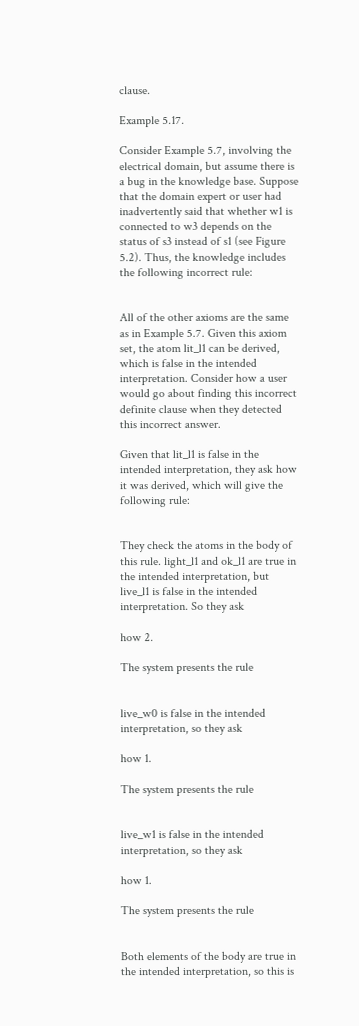clause.

Example 5.17.

Consider Example 5.7, involving the electrical domain, but assume there is a bug in the knowledge base. Suppose that the domain expert or user had inadvertently said that whether w1 is connected to w3 depends on the status of s3 instead of s1 (see Figure 5.2). Thus, the knowledge includes the following incorrect rule:


All of the other axioms are the same as in Example 5.7. Given this axiom set, the atom lit_l1 can be derived, which is false in the intended interpretation. Consider how a user would go about finding this incorrect definite clause when they detected this incorrect answer.

Given that lit_l1 is false in the intended interpretation, they ask how it was derived, which will give the following rule:


They check the atoms in the body of this rule. light_l1 and ok_l1 are true in the intended interpretation, but live_l1 is false in the intended interpretation. So they ask

how 2.

The system presents the rule


live_w0 is false in the intended interpretation, so they ask

how 1.

The system presents the rule


live_w1 is false in the intended interpretation, so they ask

how 1.

The system presents the rule


Both elements of the body are true in the intended interpretation, so this is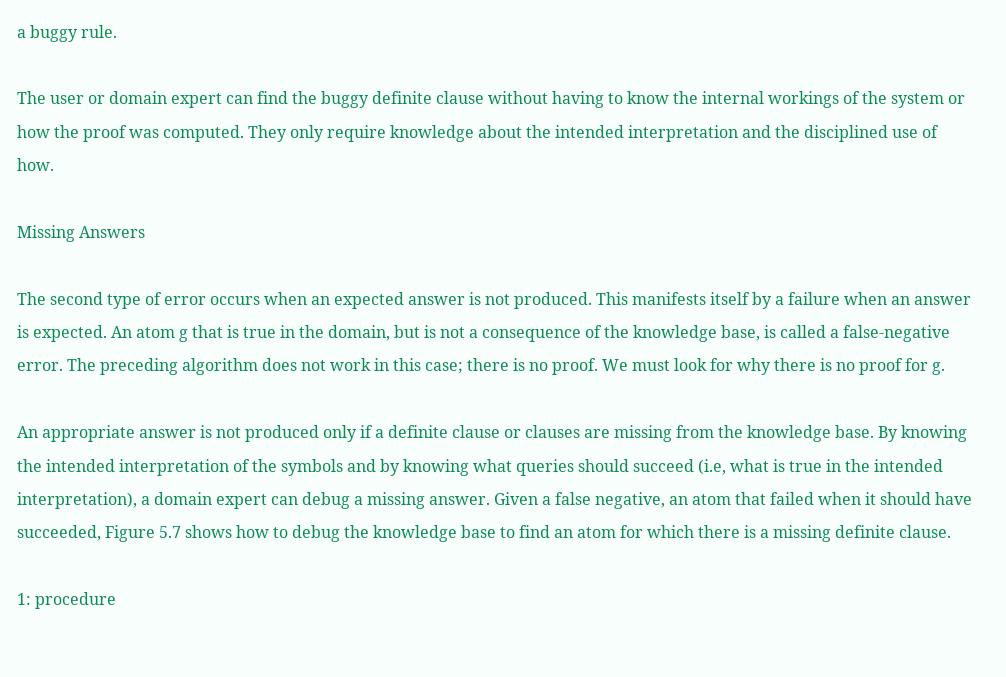a buggy rule.

The user or domain expert can find the buggy definite clause without having to know the internal workings of the system or how the proof was computed. They only require knowledge about the intended interpretation and the disciplined use of how.

Missing Answers

The second type of error occurs when an expected answer is not produced. This manifests itself by a failure when an answer is expected. An atom g that is true in the domain, but is not a consequence of the knowledge base, is called a false-negative error. The preceding algorithm does not work in this case; there is no proof. We must look for why there is no proof for g.

An appropriate answer is not produced only if a definite clause or clauses are missing from the knowledge base. By knowing the intended interpretation of the symbols and by knowing what queries should succeed (i.e, what is true in the intended interpretation), a domain expert can debug a missing answer. Given a false negative, an atom that failed when it should have succeeded, Figure 5.7 shows how to debug the knowledge base to find an atom for which there is a missing definite clause.

1: procedure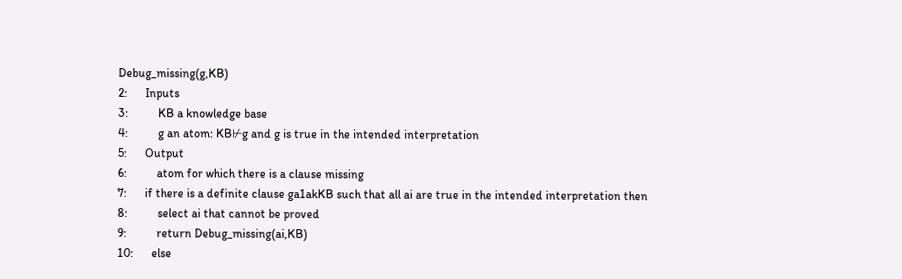Debug_missing(g,KB)
2:      Inputs
3:          KB a knowledge base
4:          g an atom: KB⊬g and g is true in the intended interpretation
5:      Output
6:          atom for which there is a clause missing
7:      if there is a definite clause ga1akKB such that all ai are true in the intended interpretation then
8:          select ai that cannot be proved
9:          return Debug_missing(ai,KB)
10:      else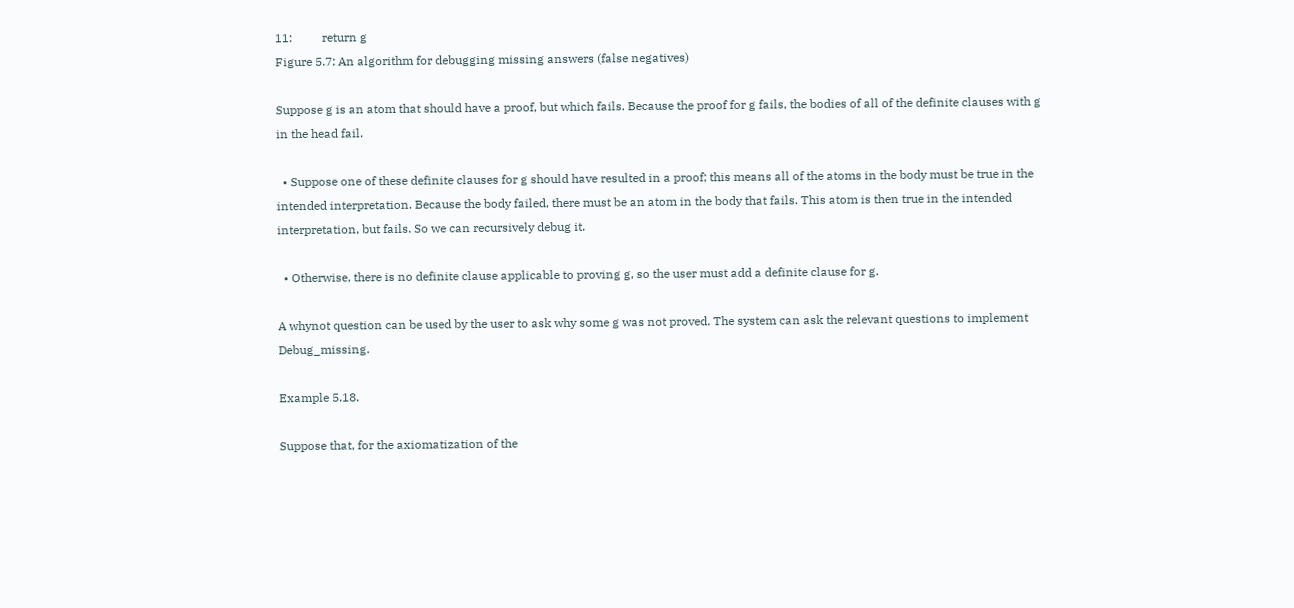11:          return g
Figure 5.7: An algorithm for debugging missing answers (false negatives)

Suppose g is an atom that should have a proof, but which fails. Because the proof for g fails, the bodies of all of the definite clauses with g in the head fail.

  • Suppose one of these definite clauses for g should have resulted in a proof; this means all of the atoms in the body must be true in the intended interpretation. Because the body failed, there must be an atom in the body that fails. This atom is then true in the intended interpretation, but fails. So we can recursively debug it.

  • Otherwise, there is no definite clause applicable to proving g, so the user must add a definite clause for g.

A whynot question can be used by the user to ask why some g was not proved. The system can ask the relevant questions to implement Debug_missing.

Example 5.18.

Suppose that, for the axiomatization of the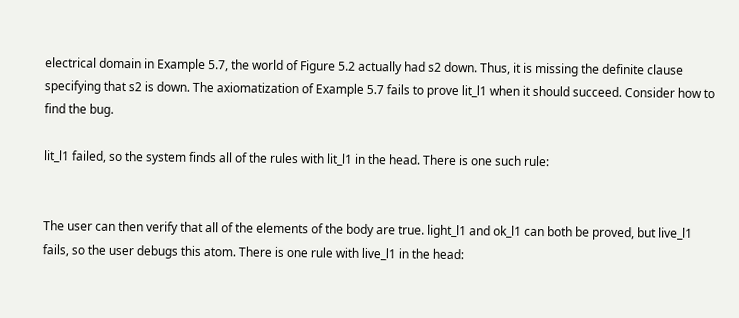electrical domain in Example 5.7, the world of Figure 5.2 actually had s2 down. Thus, it is missing the definite clause specifying that s2 is down. The axiomatization of Example 5.7 fails to prove lit_l1 when it should succeed. Consider how to find the bug.

lit_l1 failed, so the system finds all of the rules with lit_l1 in the head. There is one such rule:


The user can then verify that all of the elements of the body are true. light_l1 and ok_l1 can both be proved, but live_l1 fails, so the user debugs this atom. There is one rule with live_l1 in the head: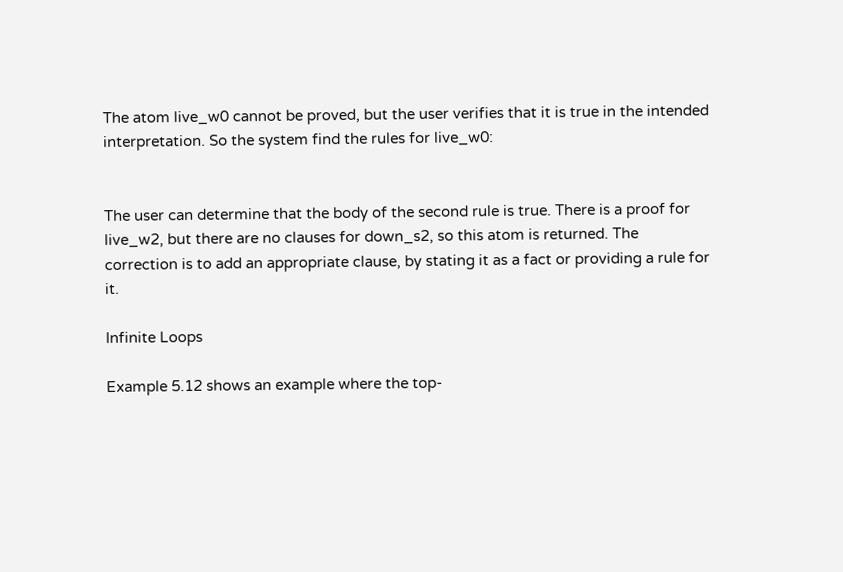The atom live_w0 cannot be proved, but the user verifies that it is true in the intended interpretation. So the system find the rules for live_w0:


The user can determine that the body of the second rule is true. There is a proof for live_w2, but there are no clauses for down_s2, so this atom is returned. The correction is to add an appropriate clause, by stating it as a fact or providing a rule for it.

Infinite Loops

Example 5.12 shows an example where the top-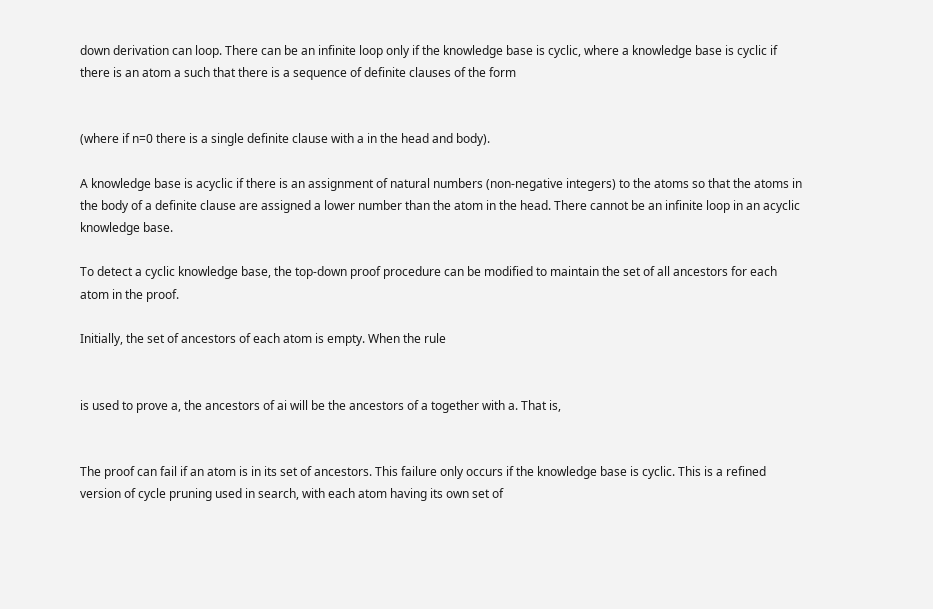down derivation can loop. There can be an infinite loop only if the knowledge base is cyclic, where a knowledge base is cyclic if there is an atom a such that there is a sequence of definite clauses of the form


(where if n=0 there is a single definite clause with a in the head and body).

A knowledge base is acyclic if there is an assignment of natural numbers (non-negative integers) to the atoms so that the atoms in the body of a definite clause are assigned a lower number than the atom in the head. There cannot be an infinite loop in an acyclic knowledge base.

To detect a cyclic knowledge base, the top-down proof procedure can be modified to maintain the set of all ancestors for each atom in the proof.

Initially, the set of ancestors of each atom is empty. When the rule


is used to prove a, the ancestors of ai will be the ancestors of a together with a. That is,


The proof can fail if an atom is in its set of ancestors. This failure only occurs if the knowledge base is cyclic. This is a refined version of cycle pruning used in search, with each atom having its own set of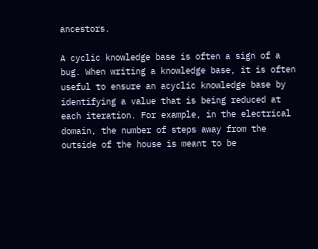ancestors.

A cyclic knowledge base is often a sign of a bug. When writing a knowledge base, it is often useful to ensure an acyclic knowledge base by identifying a value that is being reduced at each iteration. For example, in the electrical domain, the number of steps away from the outside of the house is meant to be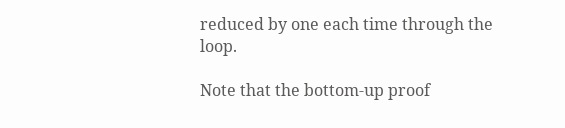reduced by one each time through the loop.

Note that the bottom-up proof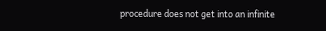procedure does not get into an infinite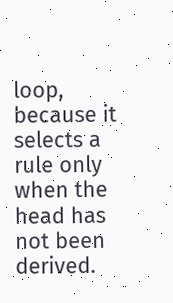loop, because it selects a rule only when the head has not been derived.